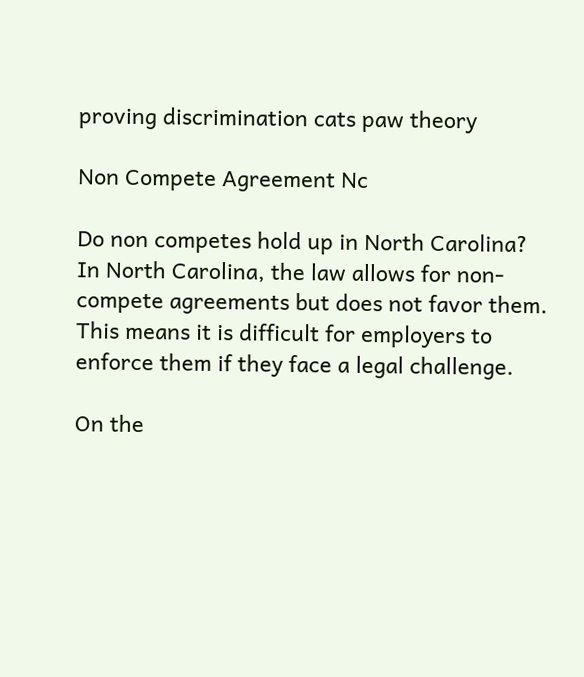proving discrimination cats paw theory

Non Compete Agreement Nc

Do non competes hold up in North Carolina? In North Carolina, the law allows for non-compete agreements but does not favor them. This means it is difficult for employers to enforce them if they face a legal challenge.

On the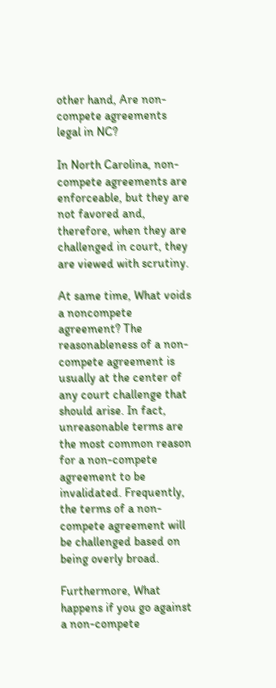other hand, Are non-compete agreements legal in NC?

In North Carolina, non-compete agreements are enforceable, but they are not favored and, therefore, when they are challenged in court, they are viewed with scrutiny.

At same time, What voids a noncompete agreement? The reasonableness of a non-compete agreement is usually at the center of any court challenge that should arise. In fact, unreasonable terms are the most common reason for a non-compete agreement to be invalidated. Frequently, the terms of a non-compete agreement will be challenged based on being overly broad.

Furthermore, What happens if you go against a non-compete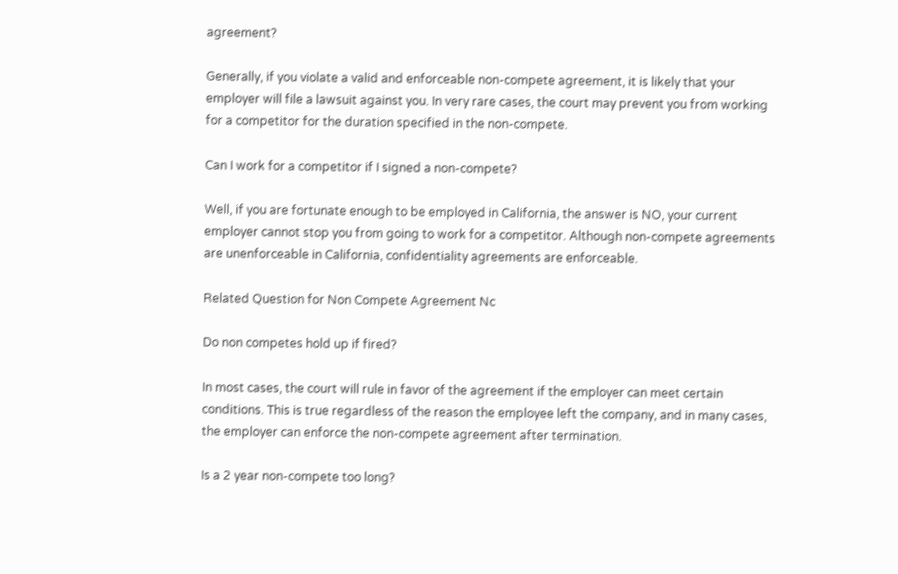agreement?

Generally, if you violate a valid and enforceable non-compete agreement, it is likely that your employer will file a lawsuit against you. In very rare cases, the court may prevent you from working for a competitor for the duration specified in the non-compete.

Can I work for a competitor if I signed a non-compete?

Well, if you are fortunate enough to be employed in California, the answer is NO, your current employer cannot stop you from going to work for a competitor. Although non-compete agreements are unenforceable in California, confidentiality agreements are enforceable.

Related Question for Non Compete Agreement Nc

Do non competes hold up if fired?

In most cases, the court will rule in favor of the agreement if the employer can meet certain conditions. This is true regardless of the reason the employee left the company, and in many cases, the employer can enforce the non-compete agreement after termination.

Is a 2 year non-compete too long?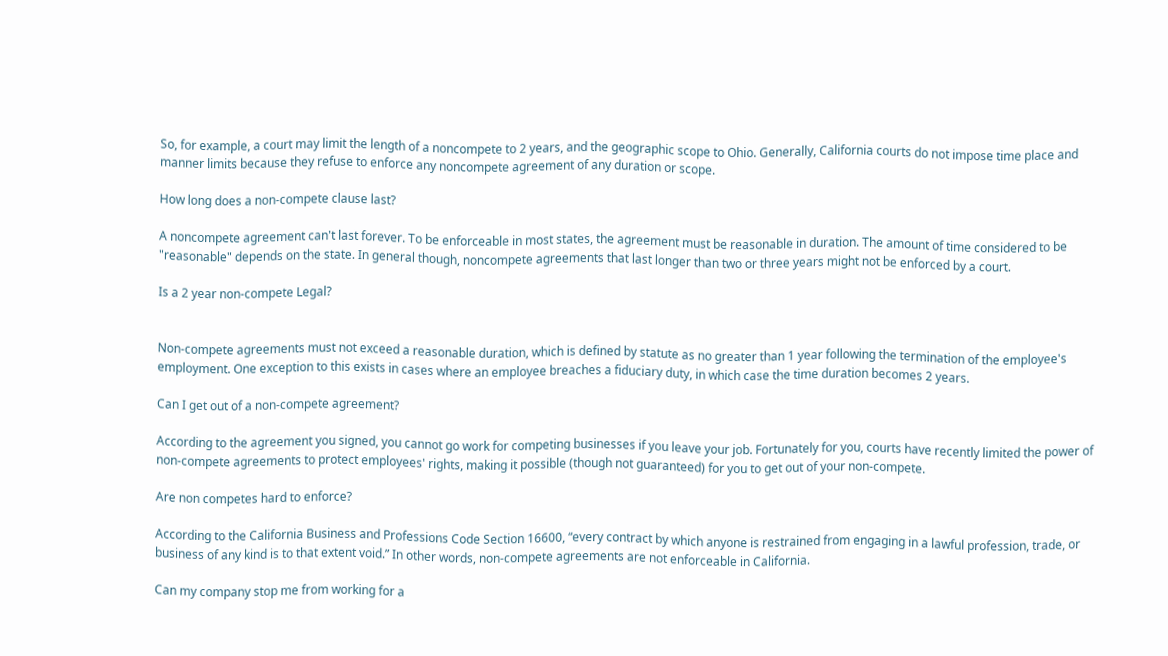So, for example, a court may limit the length of a noncompete to 2 years, and the geographic scope to Ohio. Generally, California courts do not impose time place and manner limits because they refuse to enforce any noncompete agreement of any duration or scope.

How long does a non-compete clause last?

A noncompete agreement can't last forever. To be enforceable in most states, the agreement must be reasonable in duration. The amount of time considered to be "reasonable" depends on the state. In general though, noncompete agreements that last longer than two or three years might not be enforced by a court.

Is a 2 year non-compete Legal?


Non-compete agreements must not exceed a reasonable duration, which is defined by statute as no greater than 1 year following the termination of the employee's employment. One exception to this exists in cases where an employee breaches a fiduciary duty, in which case the time duration becomes 2 years.

Can I get out of a non-compete agreement?

According to the agreement you signed, you cannot go work for competing businesses if you leave your job. Fortunately for you, courts have recently limited the power of non-compete agreements to protect employees' rights, making it possible (though not guaranteed) for you to get out of your non-compete.

Are non competes hard to enforce?

According to the California Business and Professions Code Section 16600, “every contract by which anyone is restrained from engaging in a lawful profession, trade, or business of any kind is to that extent void.” In other words, non-compete agreements are not enforceable in California.

Can my company stop me from working for a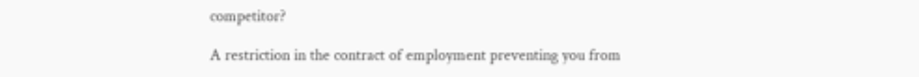competitor?

A restriction in the contract of employment preventing you from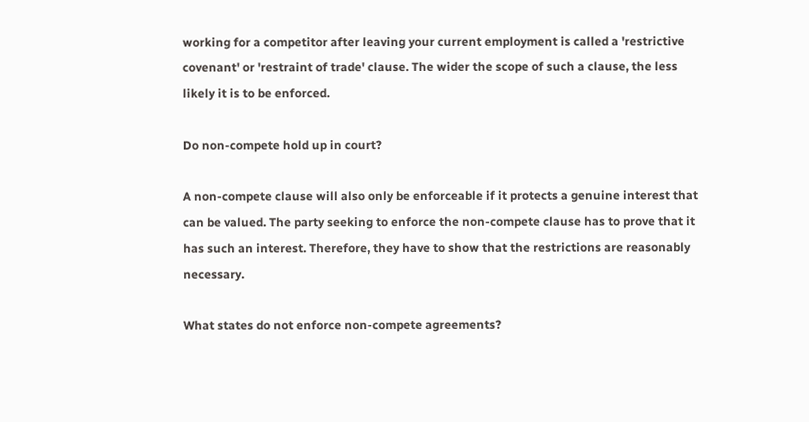working for a competitor after leaving your current employment is called a 'restrictive covenant' or 'restraint of trade' clause. The wider the scope of such a clause, the less likely it is to be enforced.

Do non-compete hold up in court?

A non-compete clause will also only be enforceable if it protects a genuine interest that can be valued. The party seeking to enforce the non-compete clause has to prove that it has such an interest. Therefore, they have to show that the restrictions are reasonably necessary.

What states do not enforce non-compete agreements?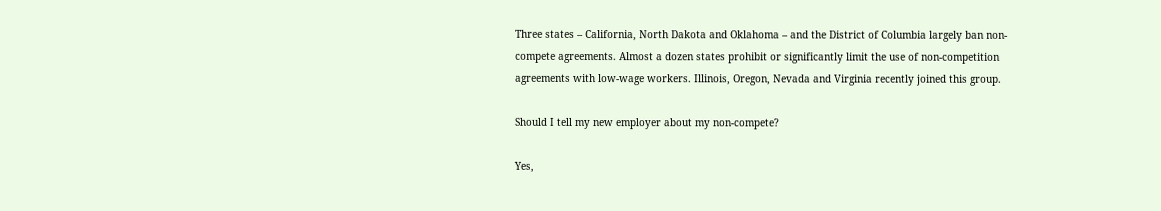Three states – California, North Dakota and Oklahoma – and the District of Columbia largely ban non-compete agreements. Almost a dozen states prohibit or significantly limit the use of non-competition agreements with low-wage workers. Illinois, Oregon, Nevada and Virginia recently joined this group.

Should I tell my new employer about my non-compete?

Yes,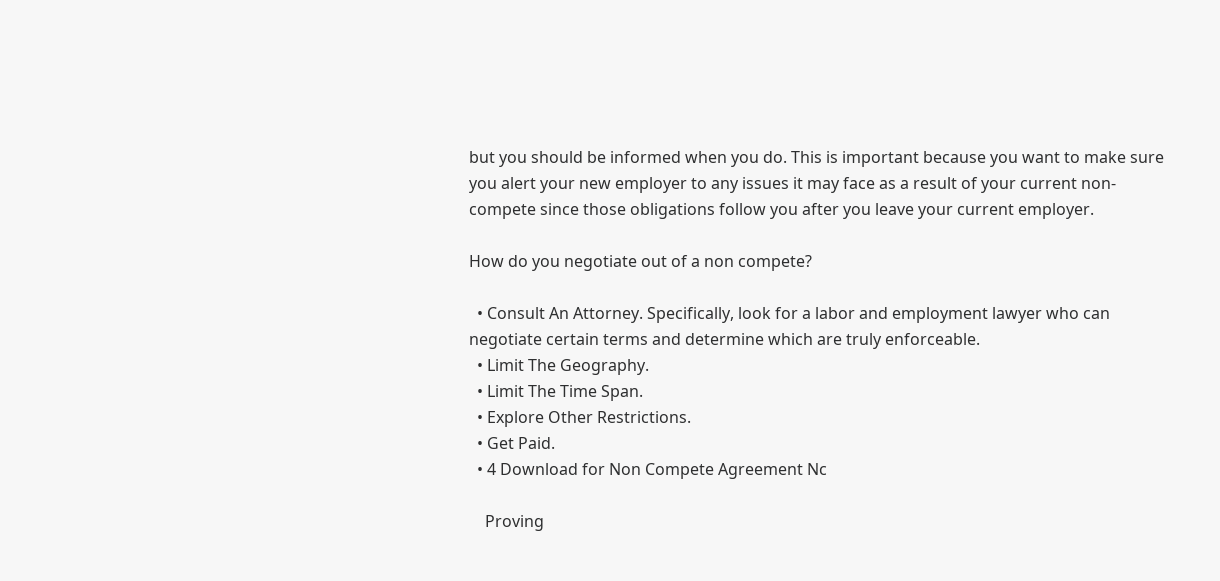but you should be informed when you do. This is important because you want to make sure you alert your new employer to any issues it may face as a result of your current non-compete since those obligations follow you after you leave your current employer.

How do you negotiate out of a non compete?

  • Consult An Attorney. Specifically, look for a labor and employment lawyer who can negotiate certain terms and determine which are truly enforceable.
  • Limit The Geography.
  • Limit The Time Span.
  • Explore Other Restrictions.
  • Get Paid.
  • 4 Download for Non Compete Agreement Nc

    Proving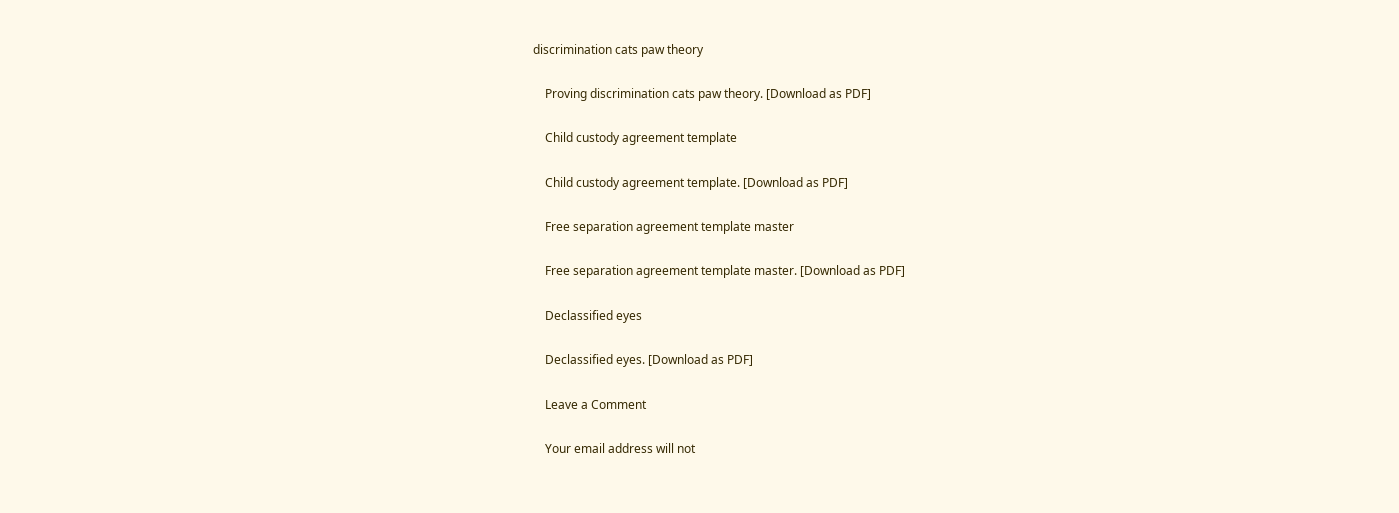discrimination cats paw theory

    Proving discrimination cats paw theory. [Download as PDF]

    Child custody agreement template

    Child custody agreement template. [Download as PDF]

    Free separation agreement template master

    Free separation agreement template master. [Download as PDF]

    Declassified eyes

    Declassified eyes. [Download as PDF]

    Leave a Comment

    Your email address will not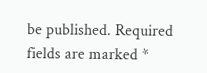be published. Required fields are marked *